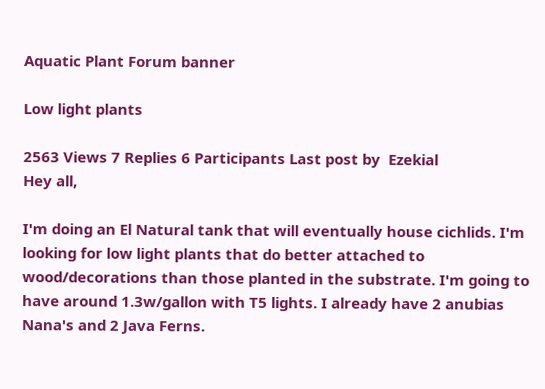Aquatic Plant Forum banner

Low light plants

2563 Views 7 Replies 6 Participants Last post by  Ezekial
Hey all,

I'm doing an El Natural tank that will eventually house cichlids. I'm looking for low light plants that do better attached to wood/decorations than those planted in the substrate. I'm going to have around 1.3w/gallon with T5 lights. I already have 2 anubias Nana's and 2 Java Ferns.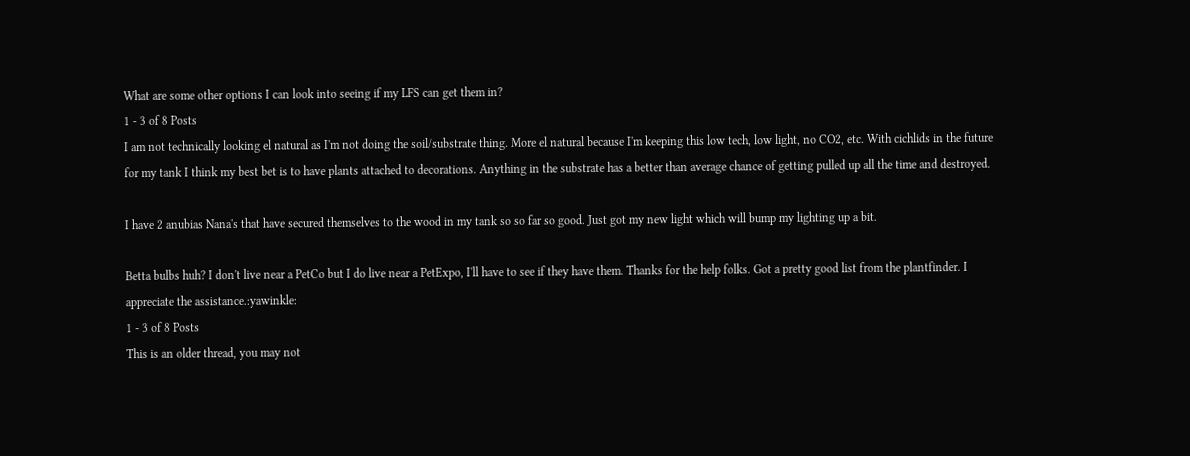What are some other options I can look into seeing if my LFS can get them in?
1 - 3 of 8 Posts
I am not technically looking el natural as I'm not doing the soil/substrate thing. More el natural because I'm keeping this low tech, low light, no CO2, etc. With cichlids in the future for my tank I think my best bet is to have plants attached to decorations. Anything in the substrate has a better than average chance of getting pulled up all the time and destroyed.

I have 2 anubias Nana's that have secured themselves to the wood in my tank so so far so good. Just got my new light which will bump my lighting up a bit.

Betta bulbs huh? I don't live near a PetCo but I do live near a PetExpo, I'll have to see if they have them. Thanks for the help folks. Got a pretty good list from the plantfinder. I appreciate the assistance.:yawinkle:
1 - 3 of 8 Posts
This is an older thread, you may not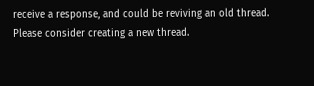receive a response, and could be reviving an old thread. Please consider creating a new thread.